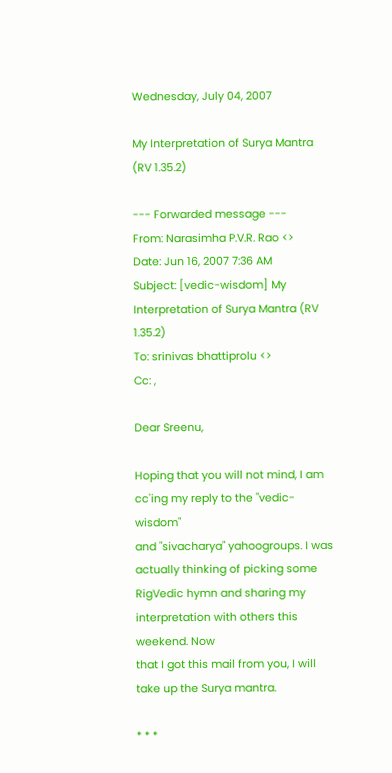Wednesday, July 04, 2007

My Interpretation of Surya Mantra (RV 1.35.2)

--- Forwarded message ---
From: Narasimha P.V.R. Rao <>
Date: Jun 16, 2007 7:36 AM
Subject: [vedic-wisdom] My Interpretation of Surya Mantra (RV 1.35.2)
To: srinivas bhattiprolu <>
Cc: ,

Dear Sreenu,

Hoping that you will not mind, I am cc'ing my reply to the "vedic-wisdom"
and "sivacharya" yahoogroups. I was actually thinking of picking some
RigVedic hymn and sharing my interpretation with others this weekend. Now
that I got this mail from you, I will take up the Surya mantra.

* * *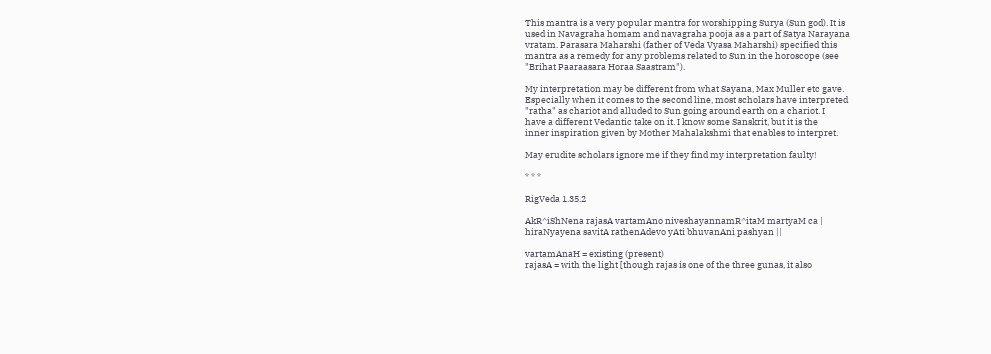This mantra is a very popular mantra for worshipping Surya (Sun god). It is
used in Navagraha homam and navagraha pooja as a part of Satya Narayana
vratam. Parasara Maharshi (father of Veda Vyasa Maharshi) specified this
mantra as a remedy for any problems related to Sun in the horoscope (see
"Brihat Paaraasara Horaa Saastram").

My interpretation may be different from what Sayana, Max Muller etc gave.
Especially when it comes to the second line, most scholars have interpreted
"ratha" as chariot and alluded to Sun going around earth on a chariot. I
have a different Vedantic take on it. I know some Sanskrit, but it is the
inner inspiration given by Mother Mahalakshmi that enables to interpret.

May erudite scholars ignore me if they find my interpretation faulty!

* * *

RigVeda 1.35.2

AkR^iShNena rajasA vartamAno niveshayannamR^itaM martyaM ca |
hiraNyayena savitA rathenAdevo yAti bhuvanAni pashyan ||

vartamAnaH = existing (present)
rajasA = with the light [though rajas is one of the three gunas, it also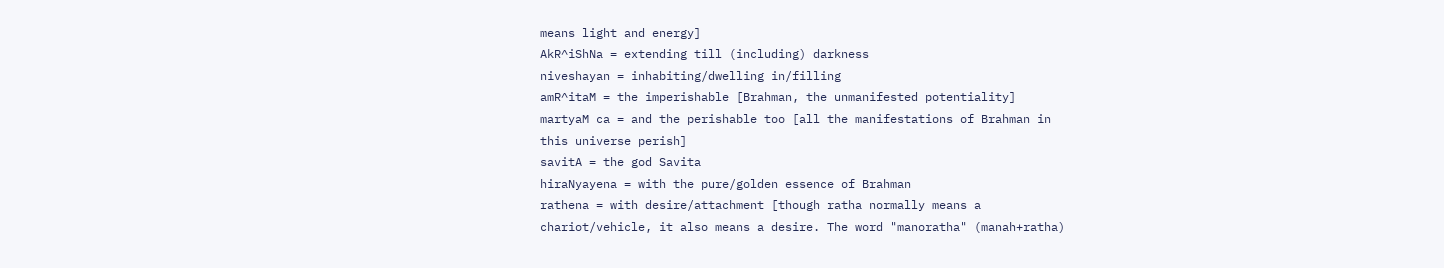means light and energy]
AkR^iShNa = extending till (including) darkness
niveshayan = inhabiting/dwelling in/filling
amR^itaM = the imperishable [Brahman, the unmanifested potentiality]
martyaM ca = and the perishable too [all the manifestations of Brahman in
this universe perish]
savitA = the god Savita
hiraNyayena = with the pure/golden essence of Brahman
rathena = with desire/attachment [though ratha normally means a
chariot/vehicle, it also means a desire. The word "manoratha" (manah+ratha)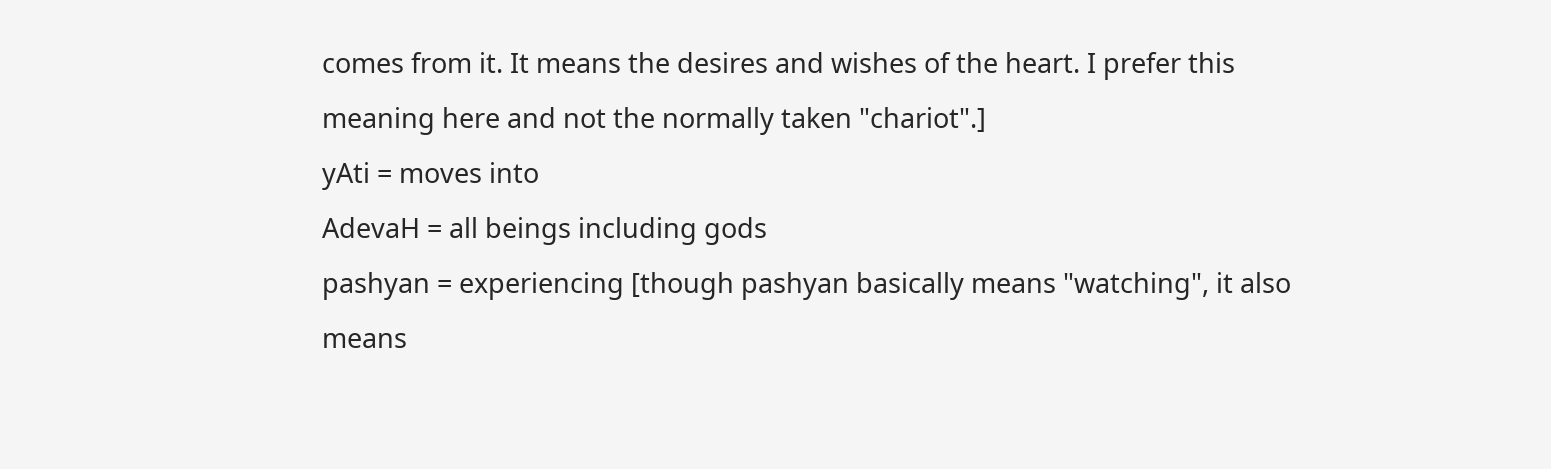comes from it. It means the desires and wishes of the heart. I prefer this
meaning here and not the normally taken "chariot".]
yAti = moves into
AdevaH = all beings including gods
pashyan = experiencing [though pashyan basically means "watching", it also
means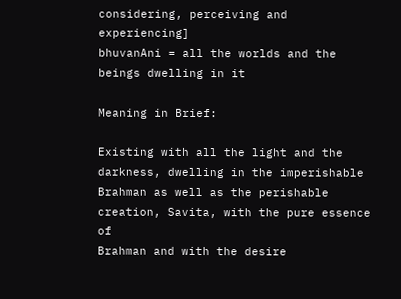considering, perceiving and experiencing]
bhuvanAni = all the worlds and the beings dwelling in it

Meaning in Brief:

Existing with all the light and the darkness, dwelling in the imperishable
Brahman as well as the perishable creation, Savita, with the pure essence of
Brahman and with the desire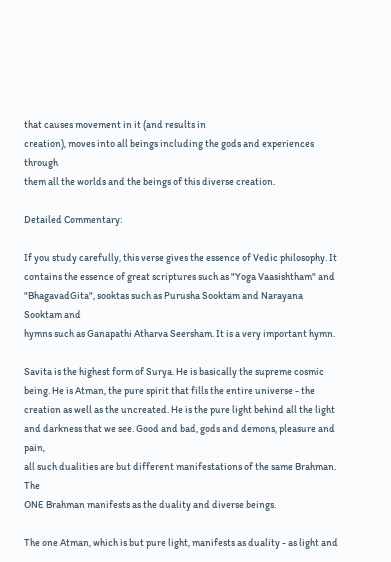that causes movement in it (and results in
creation), moves into all beings including the gods and experiences through
them all the worlds and the beings of this diverse creation.

Detailed Commentary:

If you study carefully, this verse gives the essence of Vedic philosophy. It
contains the essence of great scriptures such as "Yoga Vaasishtham" and
"BhagavadGita", sooktas such as Purusha Sooktam and Narayana Sooktam and
hymns such as Ganapathi Atharva Seersham. It is a very important hymn.

Savita is the highest form of Surya. He is basically the supreme cosmic
being. He is Atman, the pure spirit that fills the entire universe - the
creation as well as the uncreated. He is the pure light behind all the light
and darkness that we see. Good and bad, gods and demons, pleasure and pain,
all such dualities are but different manifestations of the same Brahman. The
ONE Brahman manifests as the duality and diverse beings.

The one Atman, which is but pure light, manifests as duality - as light and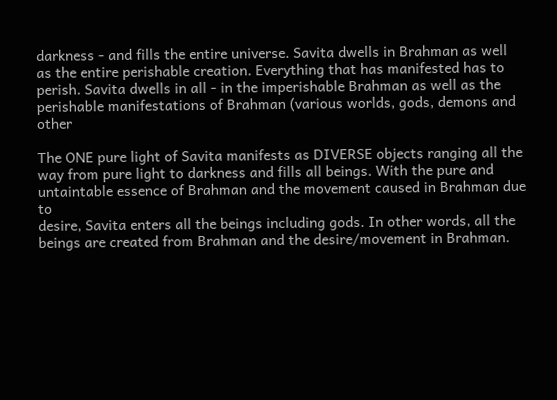darkness - and fills the entire universe. Savita dwells in Brahman as well
as the entire perishable creation. Everything that has manifested has to
perish. Savita dwells in all - in the imperishable Brahman as well as the
perishable manifestations of Brahman (various worlds, gods, demons and other

The ONE pure light of Savita manifests as DIVERSE objects ranging all the
way from pure light to darkness and fills all beings. With the pure and
untaintable essence of Brahman and the movement caused in Brahman due to
desire, Savita enters all the beings including gods. In other words, all the
beings are created from Brahman and the desire/movement in Brahman.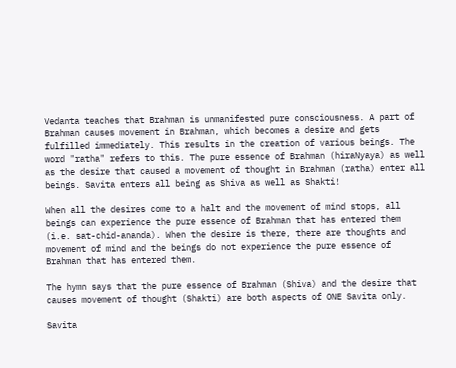Vedanta teaches that Brahman is unmanifested pure consciousness. A part of
Brahman causes movement in Brahman, which becomes a desire and gets
fulfilled immediately. This results in the creation of various beings. The
word "ratha" refers to this. The pure essence of Brahman (hiraNyaya) as well
as the desire that caused a movement of thought in Brahman (ratha) enter all
beings. Savita enters all being as Shiva as well as Shakti!

When all the desires come to a halt and the movement of mind stops, all
beings can experience the pure essence of Brahman that has entered them
(i.e. sat-chid-ananda). When the desire is there, there are thoughts and
movement of mind and the beings do not experience the pure essence of
Brahman that has entered them.

The hymn says that the pure essence of Brahman (Shiva) and the desire that
causes movement of thought (Shakti) are both aspects of ONE Savita only.

Savita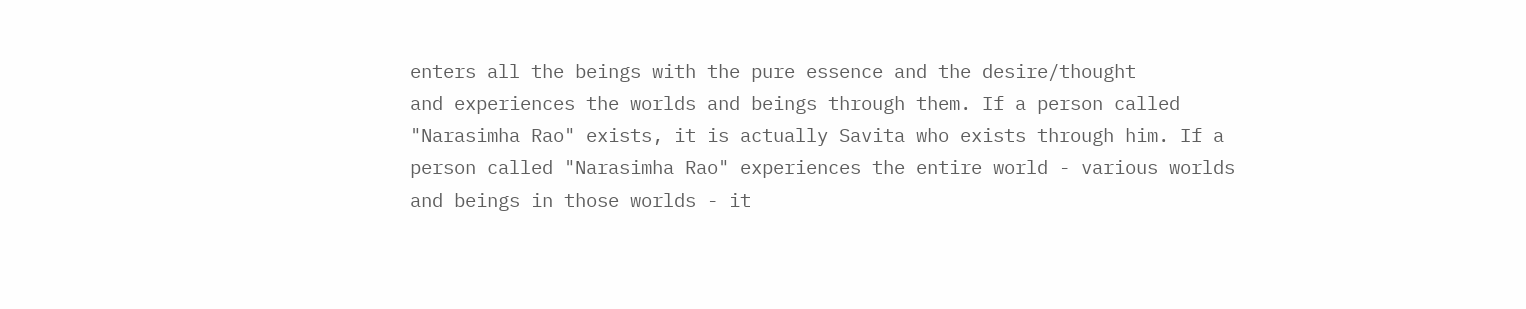enters all the beings with the pure essence and the desire/thought
and experiences the worlds and beings through them. If a person called
"Narasimha Rao" exists, it is actually Savita who exists through him. If a
person called "Narasimha Rao" experiences the entire world - various worlds
and beings in those worlds - it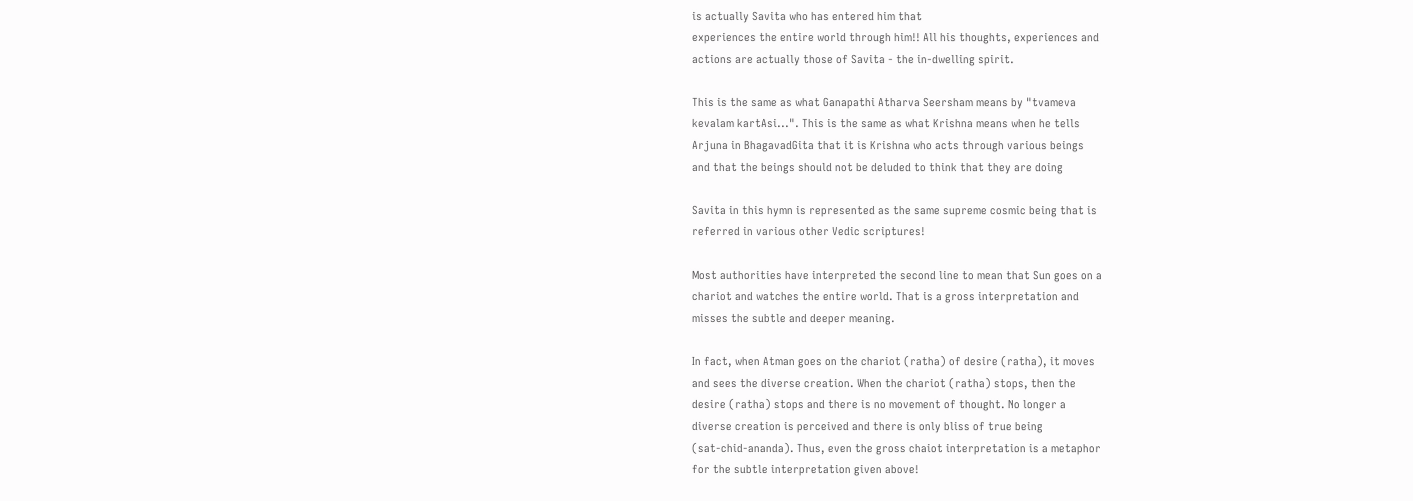is actually Savita who has entered him that
experiences the entire world through him!! All his thoughts, experiences and
actions are actually those of Savita - the in-dwelling spirit.

This is the same as what Ganapathi Atharva Seersham means by "tvameva
kevalam kartAsi...". This is the same as what Krishna means when he tells
Arjuna in BhagavadGita that it is Krishna who acts through various beings
and that the beings should not be deluded to think that they are doing

Savita in this hymn is represented as the same supreme cosmic being that is
referred in various other Vedic scriptures!

Most authorities have interpreted the second line to mean that Sun goes on a
chariot and watches the entire world. That is a gross interpretation and
misses the subtle and deeper meaning.

In fact, when Atman goes on the chariot (ratha) of desire (ratha), it moves
and sees the diverse creation. When the chariot (ratha) stops, then the
desire (ratha) stops and there is no movement of thought. No longer a
diverse creation is perceived and there is only bliss of true being
(sat-chid-ananda). Thus, even the gross chaiot interpretation is a metaphor
for the subtle interpretation given above!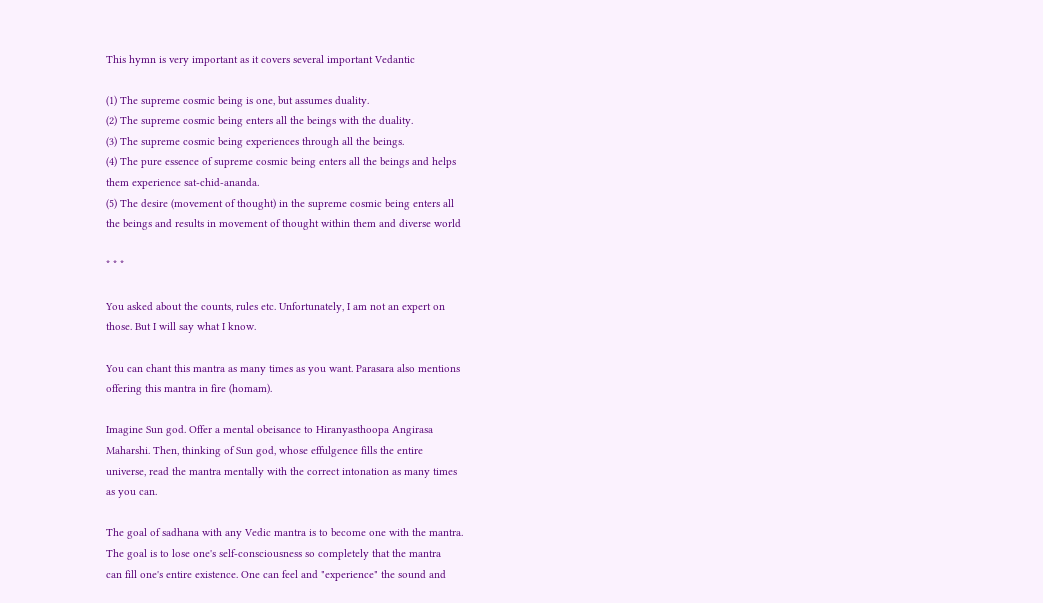This hymn is very important as it covers several important Vedantic

(1) The supreme cosmic being is one, but assumes duality.
(2) The supreme cosmic being enters all the beings with the duality.
(3) The supreme cosmic being experiences through all the beings.
(4) The pure essence of supreme cosmic being enters all the beings and helps
them experience sat-chid-ananda.
(5) The desire (movement of thought) in the supreme cosmic being enters all
the beings and results in movement of thought within them and diverse world

* * *

You asked about the counts, rules etc. Unfortunately, I am not an expert on
those. But I will say what I know.

You can chant this mantra as many times as you want. Parasara also mentions
offering this mantra in fire (homam).

Imagine Sun god. Offer a mental obeisance to Hiranyasthoopa Angirasa
Maharshi. Then, thinking of Sun god, whose effulgence fills the entire
universe, read the mantra mentally with the correct intonation as many times
as you can.

The goal of sadhana with any Vedic mantra is to become one with the mantra.
The goal is to lose one's self-consciousness so completely that the mantra
can fill one's entire existence. One can feel and "experience" the sound and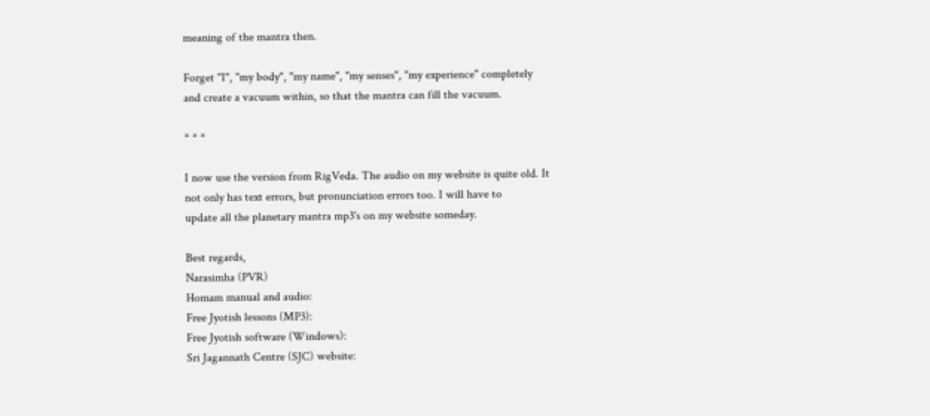meaning of the mantra then.

Forget "I", "my body", "my name", "my senses", "my experience" completely
and create a vacuum within, so that the mantra can fill the vacuum.

* * *

I now use the version from RigVeda. The audio on my website is quite old. It
not only has text errors, but pronunciation errors too. I will have to
update all the planetary mantra mp3's on my website someday.

Best regards,
Narasimha (PVR)
Homam manual and audio:
Free Jyotish lessons (MP3):
Free Jyotish software (Windows):
Sri Jagannath Centre (SJC) website: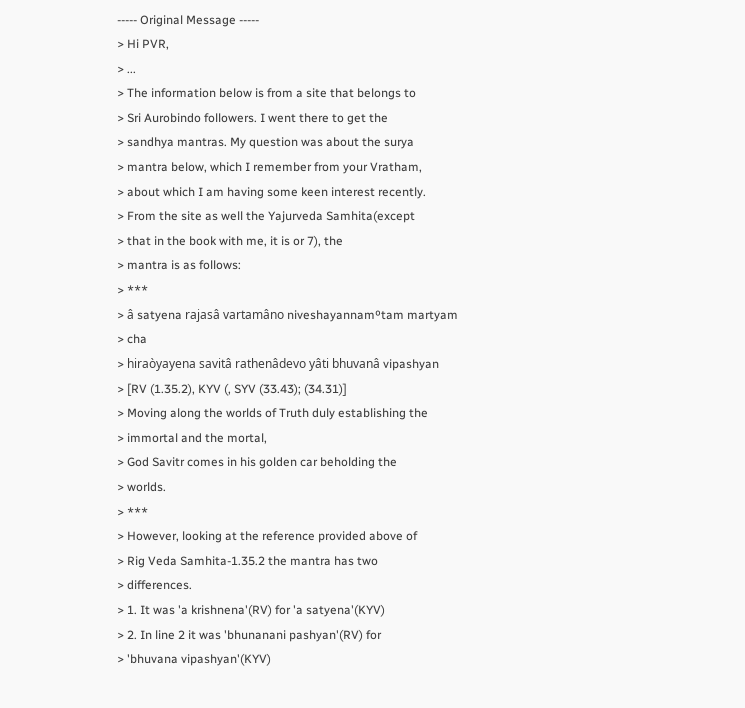----- Original Message -----
> Hi PVR,
> ...
> The information below is from a site that belongs to
> Sri Aurobindo followers. I went there to get the
> sandhya mantras. My question was about the surya
> mantra below, which I remember from your Vratham,
> about which I am having some keen interest recently.
> From the site as well the Yajurveda Samhita(except
> that in the book with me, it is or 7), the
> mantra is as follows:
> ***
> â satyena rajasâ vartamâno niveshayannamºtam martyam
> cha
> hiraòyayena savitâ rathenâdevo yâti bhuvanâ vipashyan
> [RV (1.35.2), KYV (, SYV (33.43); (34.31)]
> Moving along the worlds of Truth duly establishing the
> immortal and the mortal,
> God Savitr comes in his golden car beholding the
> worlds.
> ***
> However, looking at the reference provided above of
> Rig Veda Samhita-1.35.2 the mantra has two
> differences.
> 1. It was 'a krishnena'(RV) for 'a satyena'(KYV)
> 2. In line 2 it was 'bhunanani pashyan'(RV) for
> 'bhuvana vipashyan'(KYV)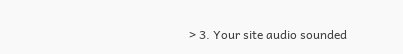> 3. Your site audio sounded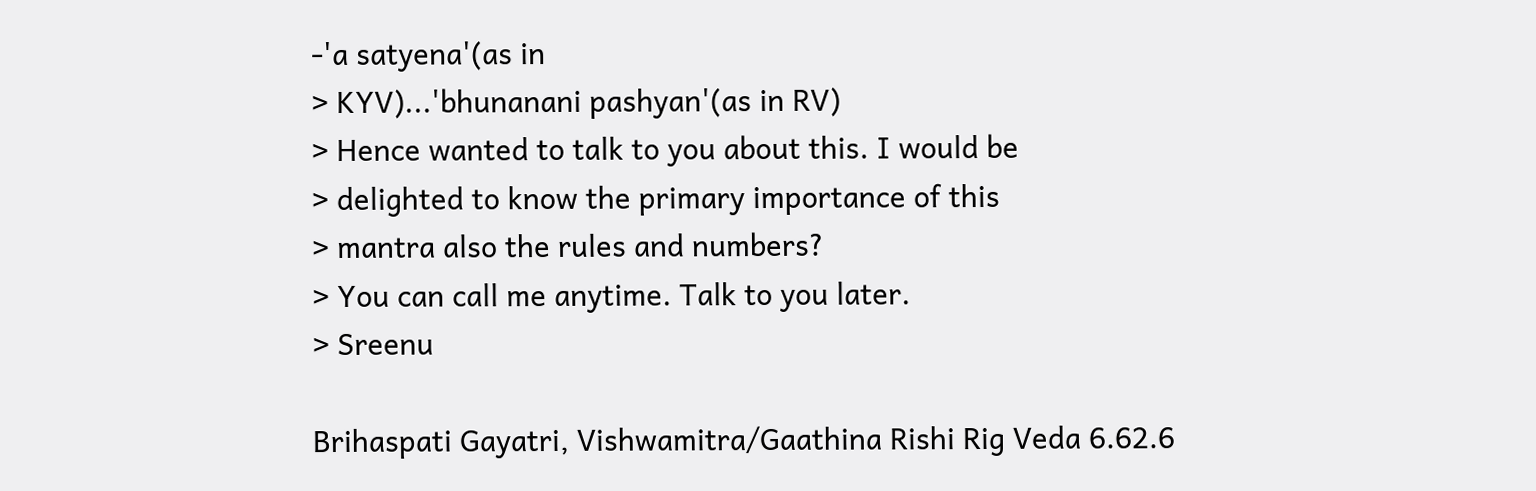-'a satyena'(as in
> KYV)...'bhunanani pashyan'(as in RV)
> Hence wanted to talk to you about this. I would be
> delighted to know the primary importance of this
> mantra also the rules and numbers?
> You can call me anytime. Talk to you later.
> Sreenu

Brihaspati Gayatri, Vishwamitra/Gaathina Rishi Rig Veda 6.62.6